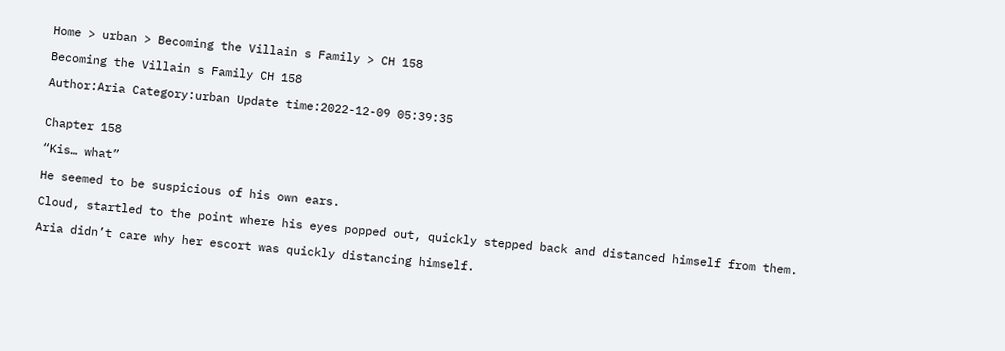Home > urban > Becoming the Villain s Family > CH 158

Becoming the Villain s Family CH 158

Author:Aria Category:urban Update time:2022-12-09 05:39:35


Chapter 158

“Kis… what”

He seemed to be suspicious of his own ears.

Cloud, startled to the point where his eyes popped out, quickly stepped back and distanced himself from them.

Aria didn’t care why her escort was quickly distancing himself.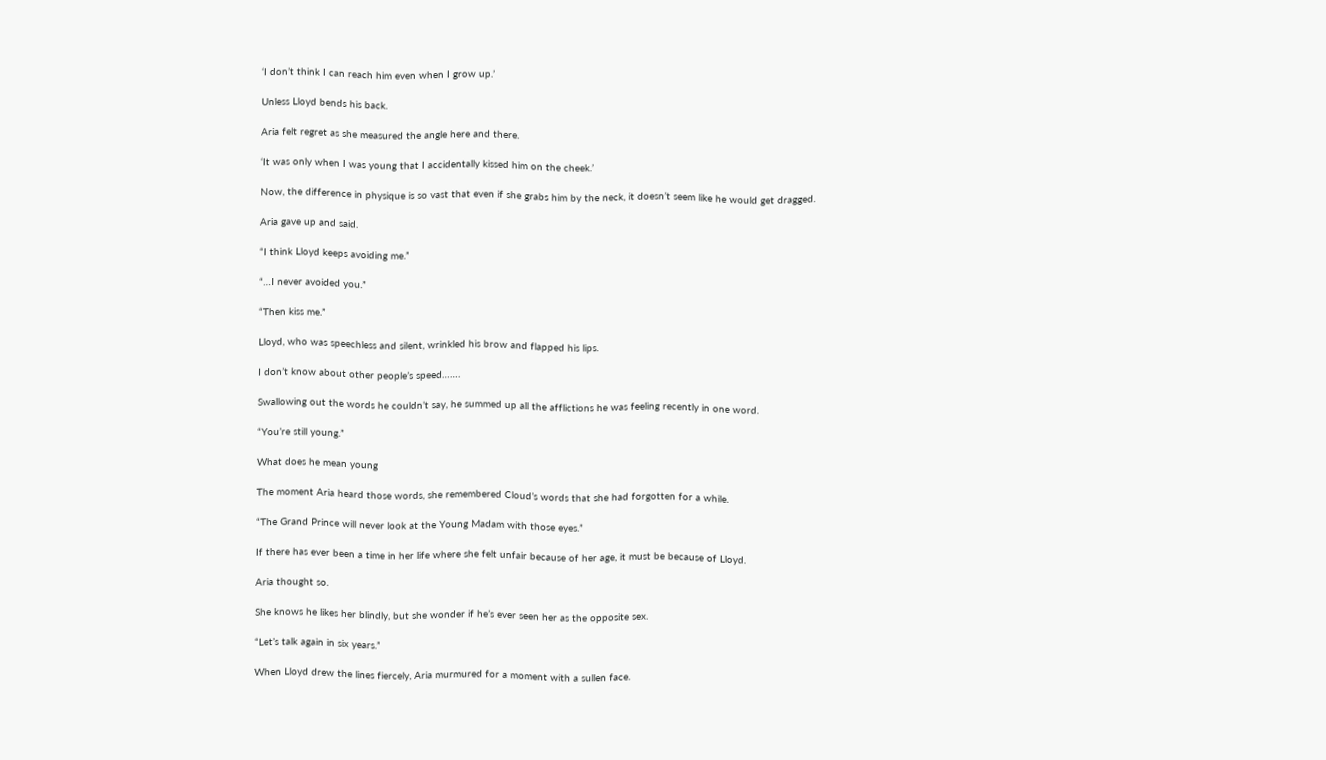‘I don’t think I can reach him even when I grow up.’

Unless Lloyd bends his back.

Aria felt regret as she measured the angle here and there.

‘It was only when I was young that I accidentally kissed him on the cheek.’

Now, the difference in physique is so vast that even if she grabs him by the neck, it doesn’t seem like he would get dragged.

Aria gave up and said.

“I think Lloyd keeps avoiding me.”

“…I never avoided you.”

“Then kiss me.”

Lloyd, who was speechless and silent, wrinkled his brow and flapped his lips.

I don’t know about other people’s speed…….

Swallowing out the words he couldn’t say, he summed up all the afflictions he was feeling recently in one word.

“You’re still young.”

What does he mean young

The moment Aria heard those words, she remembered Cloud’s words that she had forgotten for a while.

“The Grand Prince will never look at the Young Madam with those eyes.”

If there has ever been a time in her life where she felt unfair because of her age, it must be because of Lloyd.

Aria thought so.

She knows he likes her blindly, but she wonder if he’s ever seen her as the opposite sex.

“Let’s talk again in six years.”

When Lloyd drew the lines fiercely, Aria murmured for a moment with a sullen face.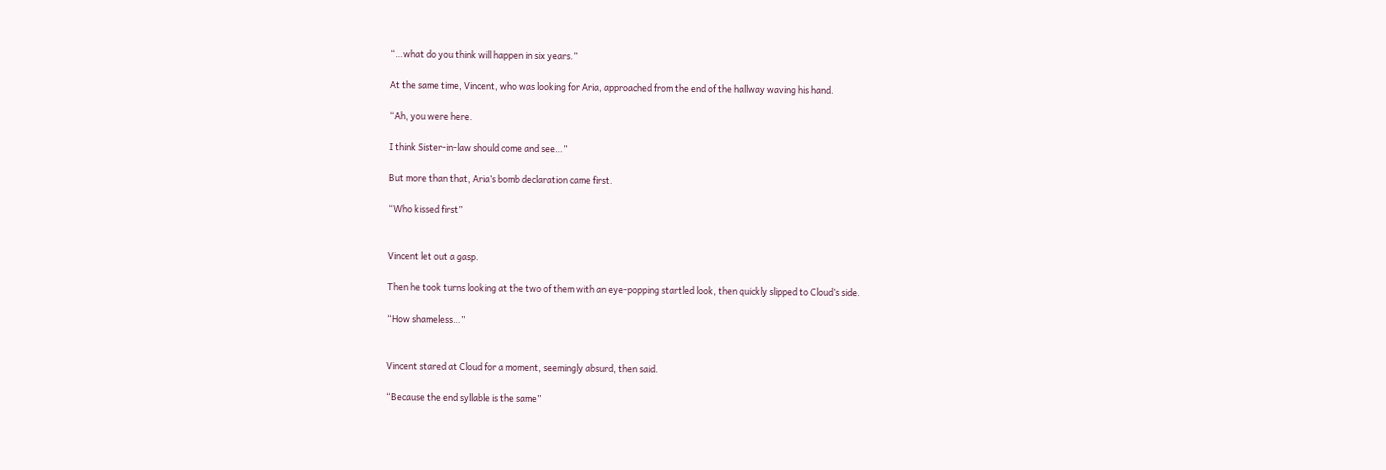“…what do you think will happen in six years.”

At the same time, Vincent, who was looking for Aria, approached from the end of the hallway waving his hand.

“Ah, you were here.

I think Sister-in-law should come and see…”

But more than that, Aria’s bomb declaration came first.

“Who kissed first”


Vincent let out a gasp.

Then he took turns looking at the two of them with an eye-popping startled look, then quickly slipped to Cloud’s side.

“How shameless…”


Vincent stared at Cloud for a moment, seemingly absurd, then said.

“Because the end syllable is the same”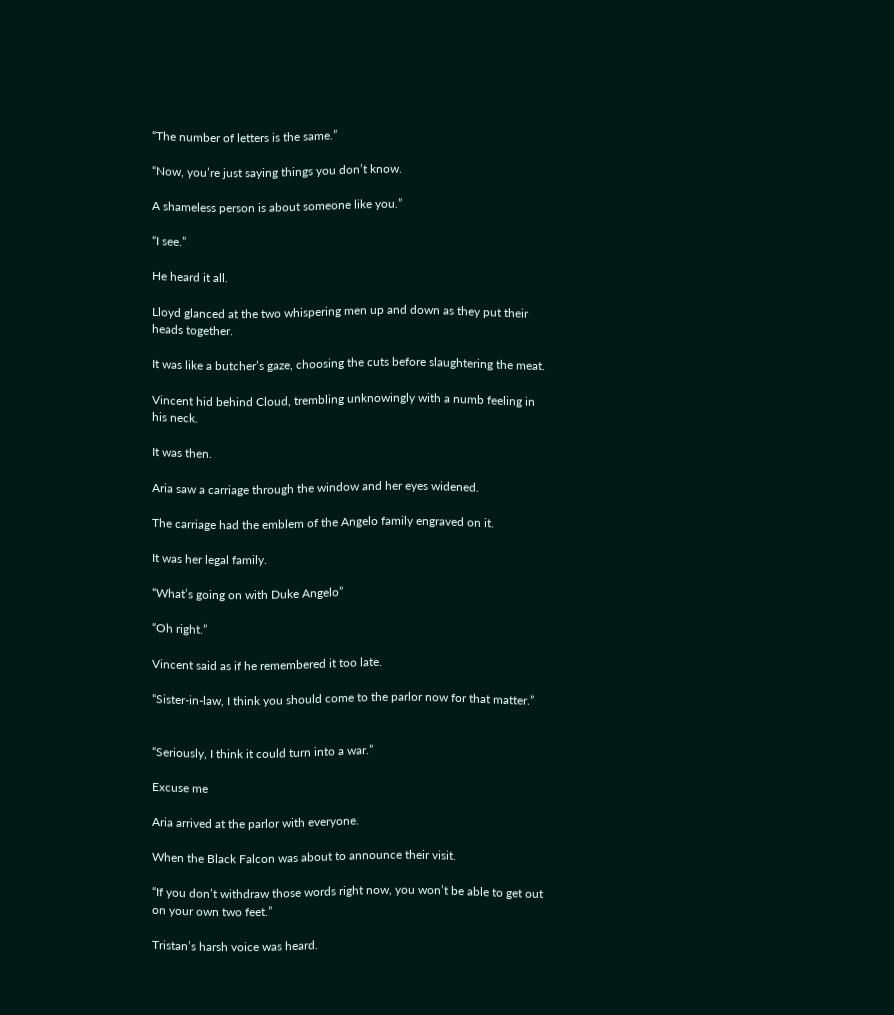“The number of letters is the same.”

“Now, you’re just saying things you don’t know.

A shameless person is about someone like you.”

“I see.”

He heard it all.

Lloyd glanced at the two whispering men up and down as they put their heads together.

It was like a butcher’s gaze, choosing the cuts before slaughtering the meat.

Vincent hid behind Cloud, trembling unknowingly with a numb feeling in his neck.

It was then.

Aria saw a carriage through the window and her eyes widened.

The carriage had the emblem of the Angelo family engraved on it.

It was her legal family.

“What’s going on with Duke Angelo”

“Oh right.”

Vincent said as if he remembered it too late.

“Sister-in-law, I think you should come to the parlor now for that matter.”


“Seriously, I think it could turn into a war.”

Excuse me

Aria arrived at the parlor with everyone.

When the Black Falcon was about to announce their visit.

“If you don’t withdraw those words right now, you won’t be able to get out on your own two feet.”

Tristan’s harsh voice was heard.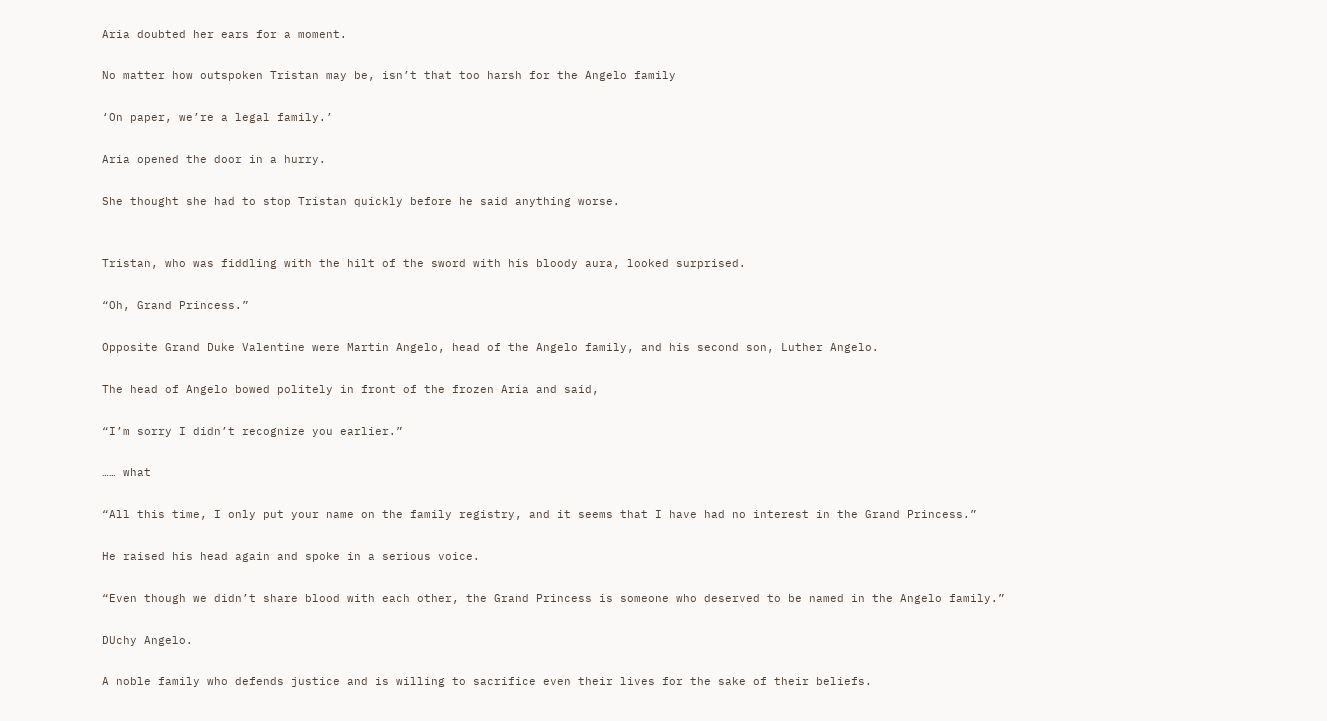Aria doubted her ears for a moment.

No matter how outspoken Tristan may be, isn’t that too harsh for the Angelo family

‘On paper, we’re a legal family.’

Aria opened the door in a hurry.

She thought she had to stop Tristan quickly before he said anything worse.


Tristan, who was fiddling with the hilt of the sword with his bloody aura, looked surprised.

“Oh, Grand Princess.”

Opposite Grand Duke Valentine were Martin Angelo, head of the Angelo family, and his second son, Luther Angelo.

The head of Angelo bowed politely in front of the frozen Aria and said,

“I’m sorry I didn’t recognize you earlier.”

…… what

“All this time, I only put your name on the family registry, and it seems that I have had no interest in the Grand Princess.”

He raised his head again and spoke in a serious voice.

“Even though we didn’t share blood with each other, the Grand Princess is someone who deserved to be named in the Angelo family.”

DUchy Angelo.

A noble family who defends justice and is willing to sacrifice even their lives for the sake of their beliefs.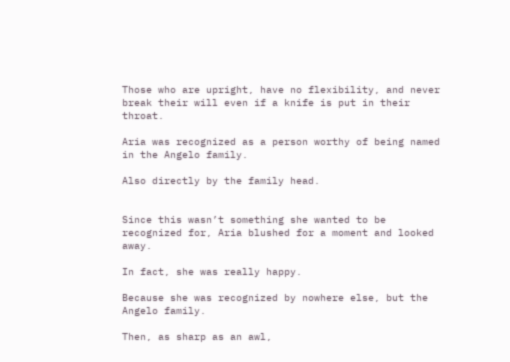Those who are upright, have no flexibility, and never break their will even if a knife is put in their throat.

Aria was recognized as a person worthy of being named in the Angelo family.

Also directly by the family head.


Since this wasn’t something she wanted to be recognized for, Aria blushed for a moment and looked away.

In fact, she was really happy.

Because she was recognized by nowhere else, but the Angelo family.

Then, as sharp as an awl,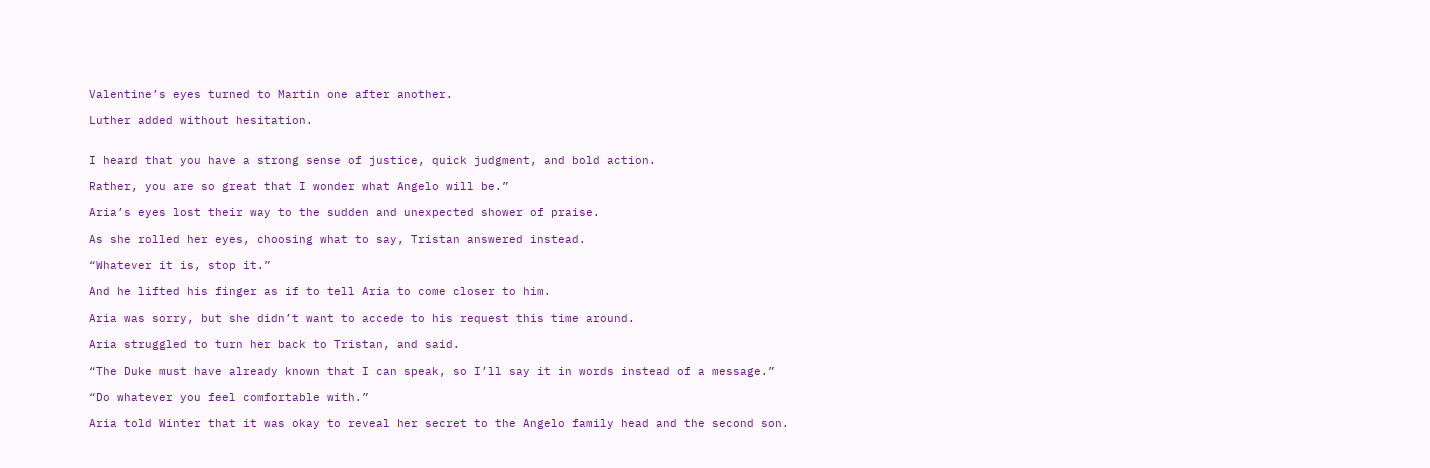Valentine’s eyes turned to Martin one after another.

Luther added without hesitation.


I heard that you have a strong sense of justice, quick judgment, and bold action.

Rather, you are so great that I wonder what Angelo will be.”

Aria’s eyes lost their way to the sudden and unexpected shower of praise.

As she rolled her eyes, choosing what to say, Tristan answered instead.

“Whatever it is, stop it.”

And he lifted his finger as if to tell Aria to come closer to him.

Aria was sorry, but she didn’t want to accede to his request this time around.

Aria struggled to turn her back to Tristan, and said.

“The Duke must have already known that I can speak, so I’ll say it in words instead of a message.”

“Do whatever you feel comfortable with.”

Aria told Winter that it was okay to reveal her secret to the Angelo family head and the second son.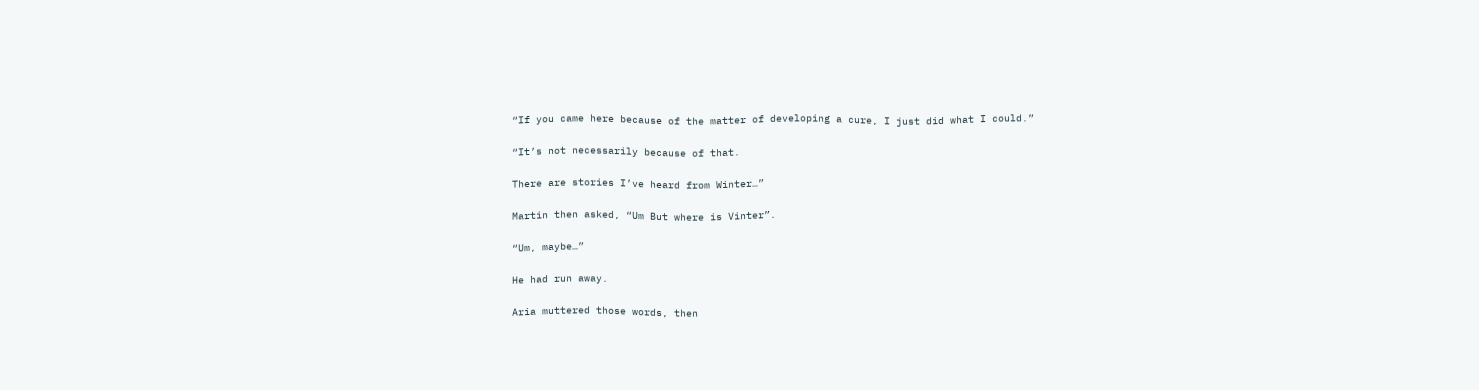“If you came here because of the matter of developing a cure, I just did what I could.”

“It’s not necessarily because of that.

There are stories I’ve heard from Winter…”

Martin then asked, “Um But where is Vinter”.

“Um, maybe…”

He had run away.

Aria muttered those words, then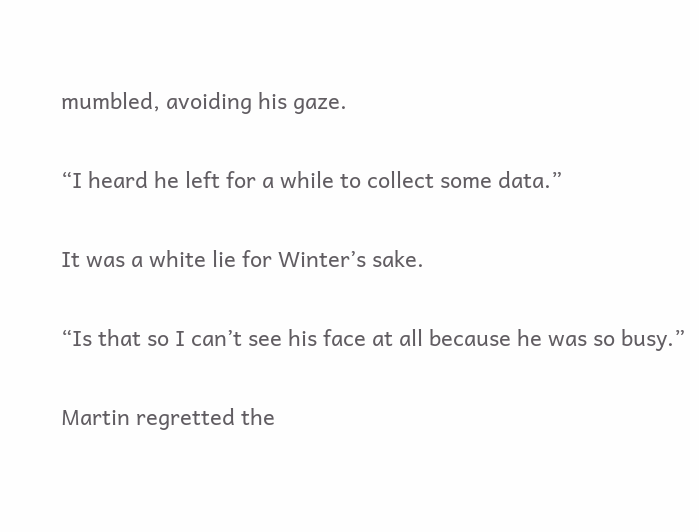mumbled, avoiding his gaze.

“I heard he left for a while to collect some data.”

It was a white lie for Winter’s sake.

“Is that so I can’t see his face at all because he was so busy.”

Martin regretted the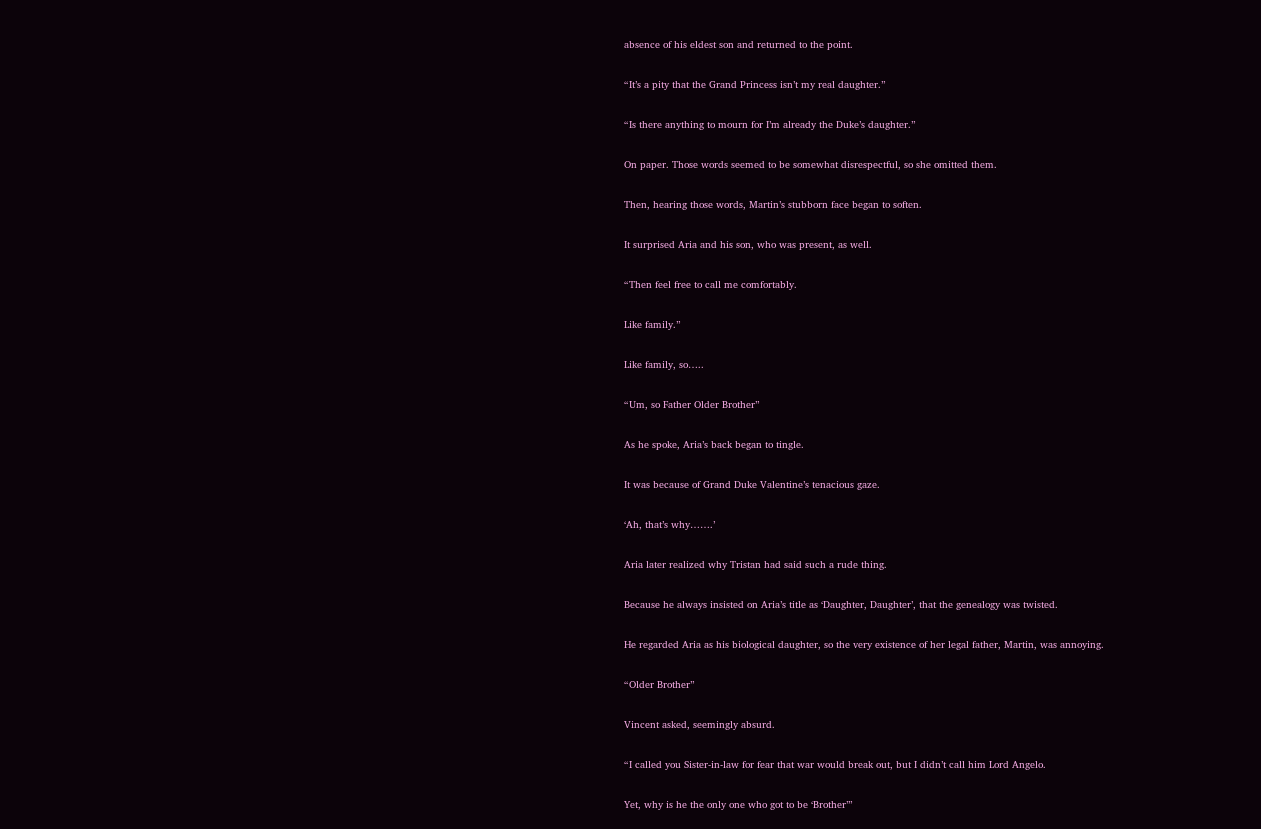absence of his eldest son and returned to the point.

“It’s a pity that the Grand Princess isn’t my real daughter.”

“Is there anything to mourn for I’m already the Duke’s daughter.”

On paper. Those words seemed to be somewhat disrespectful, so she omitted them.

Then, hearing those words, Martin’s stubborn face began to soften.

It surprised Aria and his son, who was present, as well.

“Then feel free to call me comfortably.

Like family.”

Like family, so…..

“Um, so Father Older Brother”

As he spoke, Aria’s back began to tingle.

It was because of Grand Duke Valentine’s tenacious gaze.

‘Ah, that’s why…….’

Aria later realized why Tristan had said such a rude thing.

Because he always insisted on Aria’s title as ‘Daughter, Daughter’, that the genealogy was twisted.

He regarded Aria as his biological daughter, so the very existence of her legal father, Martin, was annoying.

“Older Brother”

Vincent asked, seemingly absurd.

“I called you Sister-in-law for fear that war would break out, but I didn’t call him Lord Angelo.

Yet, why is he the only one who got to be ‘Brother’”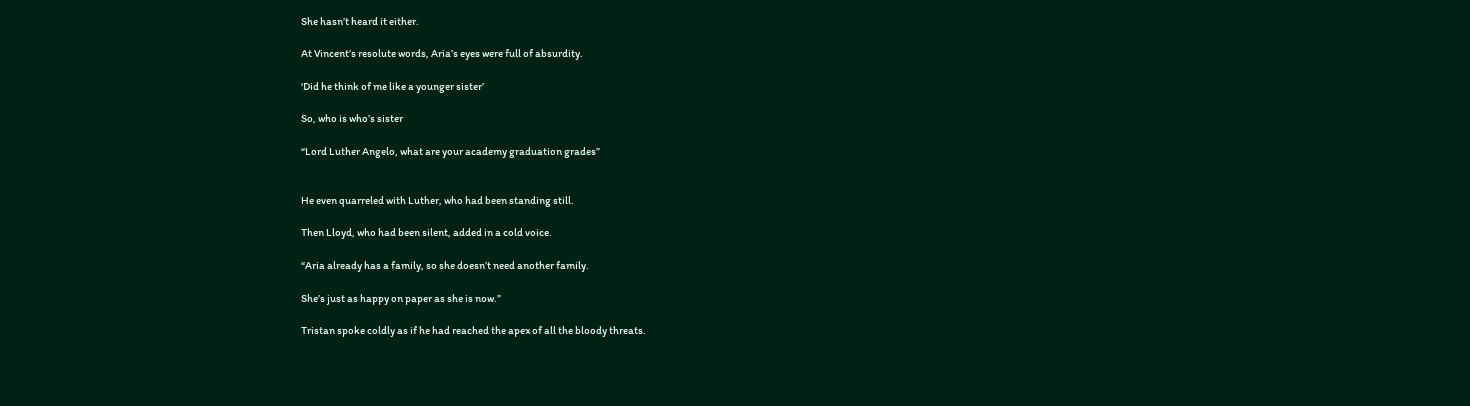She hasn’t heard it either.

At Vincent’s resolute words, Aria’s eyes were full of absurdity.

‘Did he think of me like a younger sister’

So, who is who’s sister

“Lord Luther Angelo, what are your academy graduation grades”


He even quarreled with Luther, who had been standing still.

Then Lloyd, who had been silent, added in a cold voice.

“Aria already has a family, so she doesn’t need another family.

She’s just as happy on paper as she is now.”

Tristan spoke coldly as if he had reached the apex of all the bloody threats.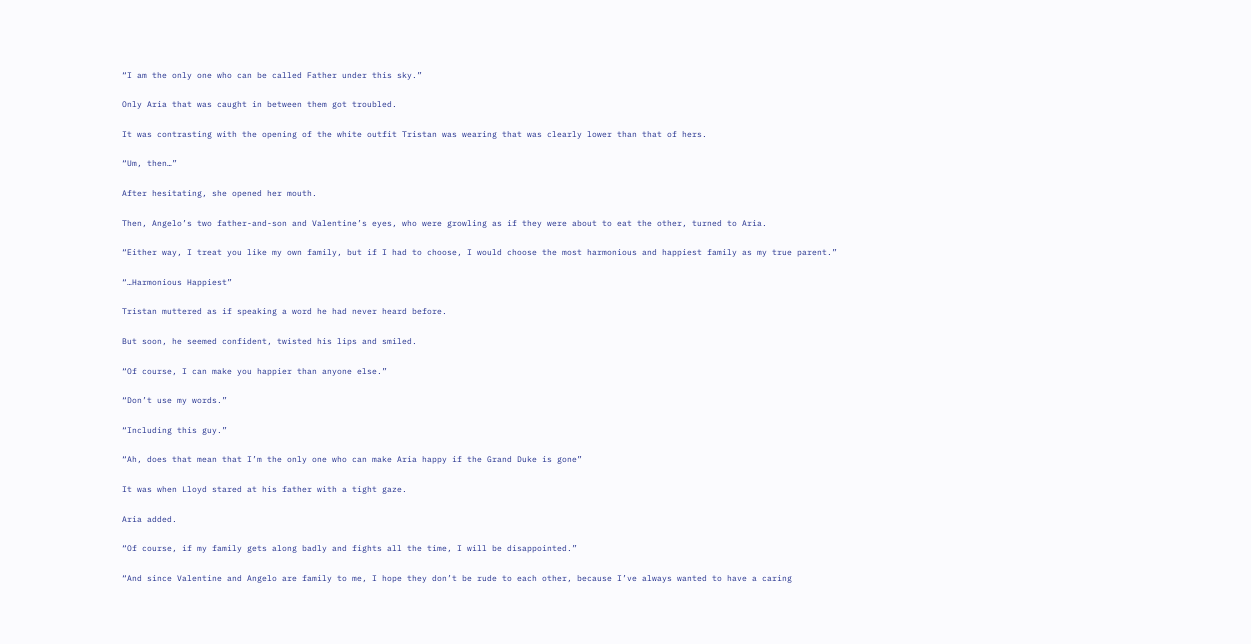“I am the only one who can be called Father under this sky.”

Only Aria that was caught in between them got troubled.

It was contrasting with the opening of the white outfit Tristan was wearing that was clearly lower than that of hers.

“Um, then…”

After hesitating, she opened her mouth.

Then, Angelo’s two father-and-son and Valentine’s eyes, who were growling as if they were about to eat the other, turned to Aria.

“Either way, I treat you like my own family, but if I had to choose, I would choose the most harmonious and happiest family as my true parent.”

“…Harmonious Happiest”

Tristan muttered as if speaking a word he had never heard before.

But soon, he seemed confident, twisted his lips and smiled.

“Of course, I can make you happier than anyone else.”

“Don’t use my words.”

“Including this guy.”

“Ah, does that mean that I’m the only one who can make Aria happy if the Grand Duke is gone”

It was when Lloyd stared at his father with a tight gaze.

Aria added.

“Of course, if my family gets along badly and fights all the time, I will be disappointed.”

“And since Valentine and Angelo are family to me, I hope they don’t be rude to each other, because I’ve always wanted to have a caring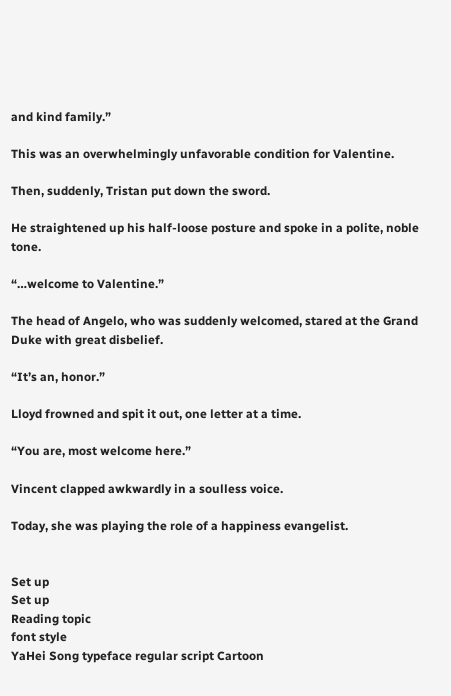and kind family.”

This was an overwhelmingly unfavorable condition for Valentine.

Then, suddenly, Tristan put down the sword.

He straightened up his half-loose posture and spoke in a polite, noble tone.

“…welcome to Valentine.”

The head of Angelo, who was suddenly welcomed, stared at the Grand Duke with great disbelief.

“It’s an, honor.”

Lloyd frowned and spit it out, one letter at a time.

“You are, most welcome here.”

Vincent clapped awkwardly in a soulless voice.

Today, she was playing the role of a happiness evangelist.


Set up
Set up
Reading topic
font style
YaHei Song typeface regular script Cartoon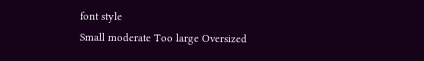font style
Small moderate Too large Oversized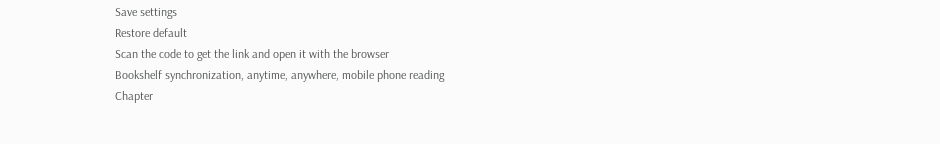Save settings
Restore default
Scan the code to get the link and open it with the browser
Bookshelf synchronization, anytime, anywhere, mobile phone reading
Chapter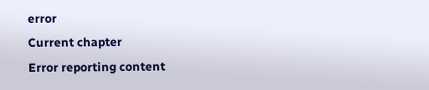error
Current chapter
Error reporting content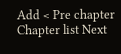Add < Pre chapter Chapter list Next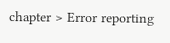chapter > Error reporting